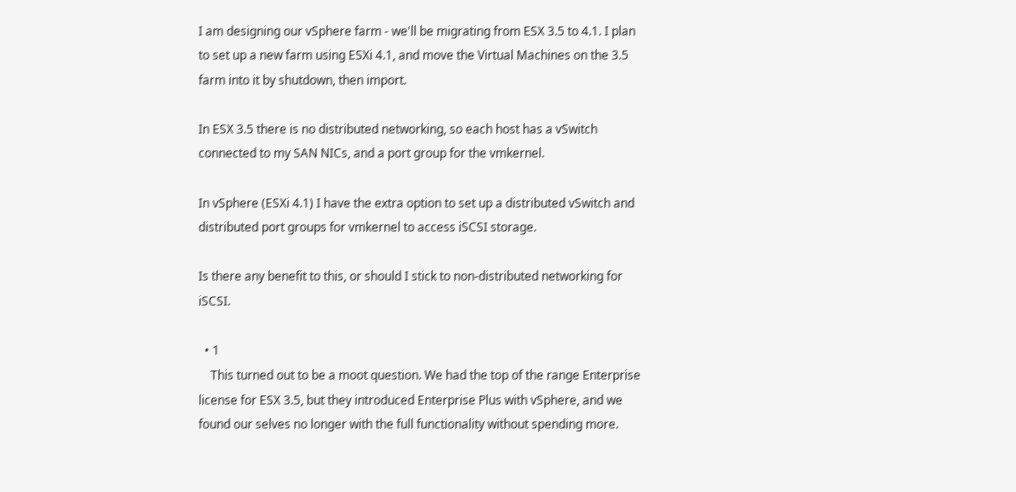I am designing our vSphere farm - we'll be migrating from ESX 3.5 to 4.1. I plan to set up a new farm using ESXi 4.1, and move the Virtual Machines on the 3.5 farm into it by shutdown, then import.

In ESX 3.5 there is no distributed networking, so each host has a vSwitch connected to my SAN NICs, and a port group for the vmkernel.

In vSphere (ESXi 4.1) I have the extra option to set up a distributed vSwitch and distributed port groups for vmkernel to access iSCSI storage.

Is there any benefit to this, or should I stick to non-distributed networking for iSCSI.

  • 1
    This turned out to be a moot question. We had the top of the range Enterprise license for ESX 3.5, but they introduced Enterprise Plus with vSphere, and we found our selves no longer with the full functionality without spending more.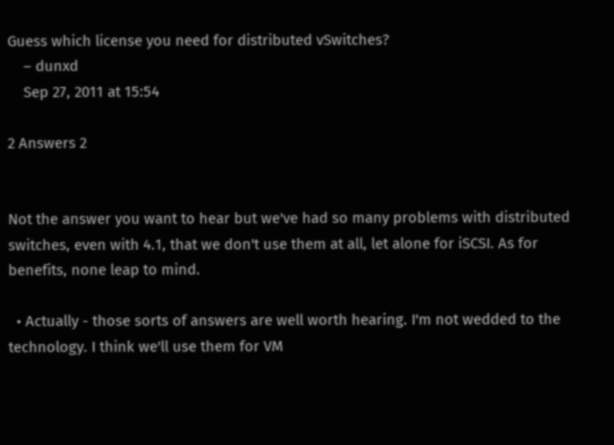Guess which license you need for distributed vSwitches?
    – dunxd
    Sep 27, 2011 at 15:54

2 Answers 2


Not the answer you want to hear but we've had so many problems with distributed switches, even with 4.1, that we don't use them at all, let alone for iSCSI. As for benefits, none leap to mind.

  • Actually - those sorts of answers are well worth hearing. I'm not wedded to the technology. I think we'll use them for VM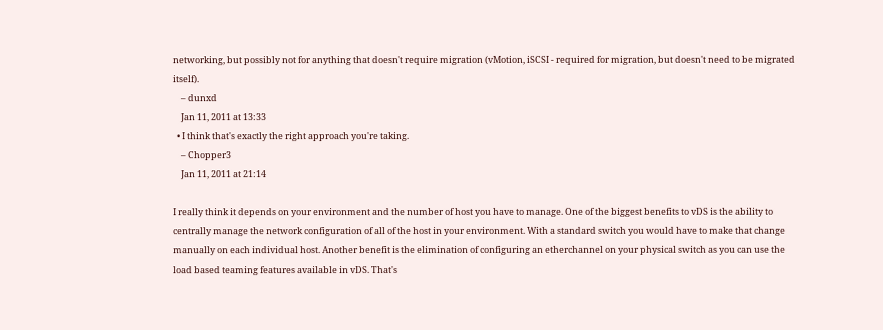networking, but possibly not for anything that doesn't require migration (vMotion, iSCSI - required for migration, but doesn't need to be migrated itself).
    – dunxd
    Jan 11, 2011 at 13:33
  • I think that's exactly the right approach you're taking.
    – Chopper3
    Jan 11, 2011 at 21:14

I really think it depends on your environment and the number of host you have to manage. One of the biggest benefits to vDS is the ability to centrally manage the network configuration of all of the host in your environment. With a standard switch you would have to make that change manually on each individual host. Another benefit is the elimination of configuring an etherchannel on your physical switch as you can use the load based teaming features available in vDS. That's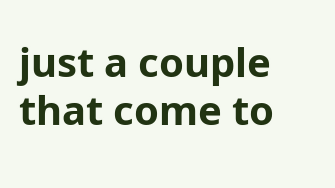just a couple that come to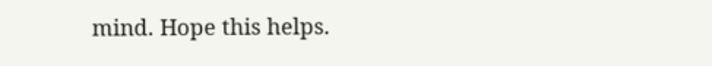mind. Hope this helps.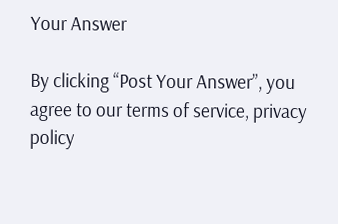Your Answer

By clicking “Post Your Answer”, you agree to our terms of service, privacy policy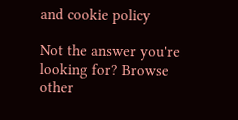and cookie policy

Not the answer you're looking for? Browse other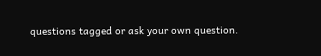questions tagged or ask your own question.